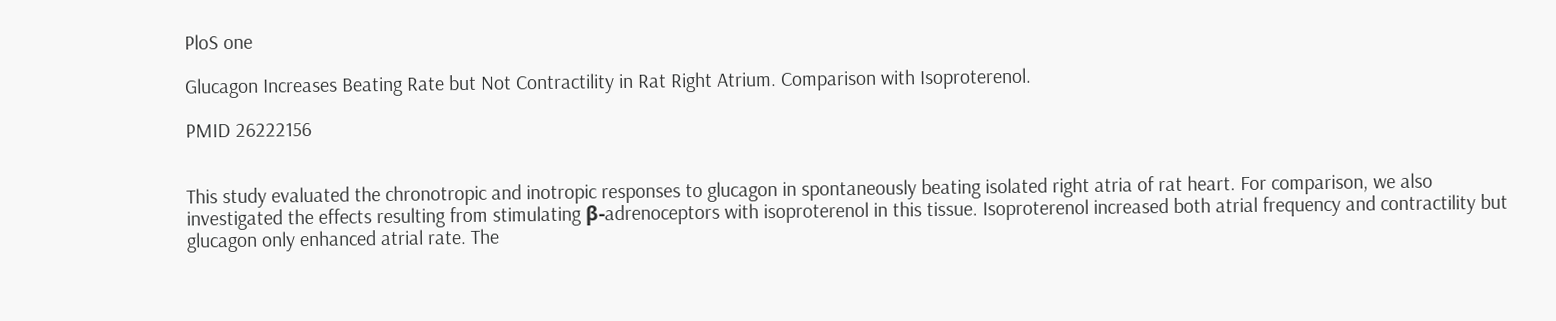PloS one

Glucagon Increases Beating Rate but Not Contractility in Rat Right Atrium. Comparison with Isoproterenol.

PMID 26222156


This study evaluated the chronotropic and inotropic responses to glucagon in spontaneously beating isolated right atria of rat heart. For comparison, we also investigated the effects resulting from stimulating β-adrenoceptors with isoproterenol in this tissue. Isoproterenol increased both atrial frequency and contractility but glucagon only enhanced atrial rate. The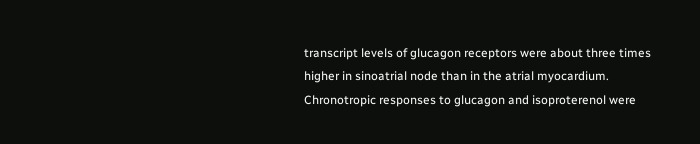transcript levels of glucagon receptors were about three times higher in sinoatrial node than in the atrial myocardium. Chronotropic responses to glucagon and isoproterenol were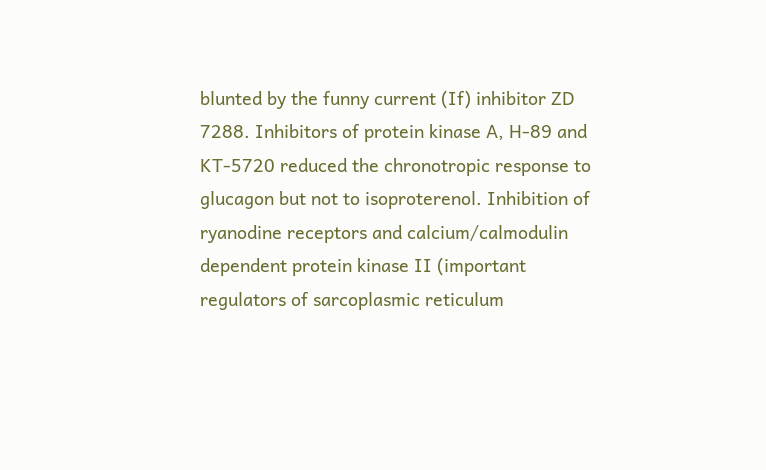blunted by the funny current (If) inhibitor ZD 7288. Inhibitors of protein kinase A, H-89 and KT-5720 reduced the chronotropic response to glucagon but not to isoproterenol. Inhibition of ryanodine receptors and calcium/calmodulin dependent protein kinase II (important regulators of sarcoplasmic reticulum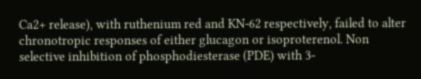Ca2+ release), with ruthenium red and KN-62 respectively, failed to alter chronotropic responses of either glucagon or isoproterenol. Non selective inhibition of phosphodiesterase (PDE) with 3-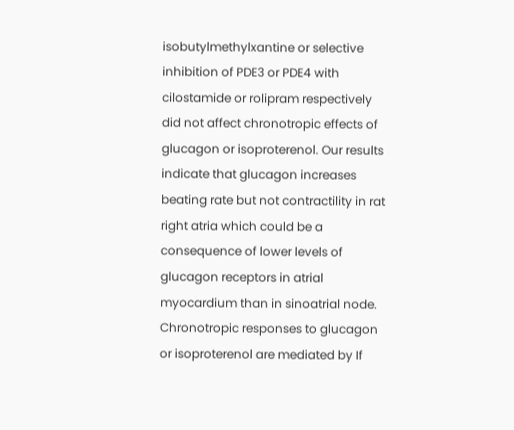isobutylmethylxantine or selective inhibition of PDE3 or PDE4 with cilostamide or rolipram respectively did not affect chronotropic effects of glucagon or isoproterenol. Our results indicate that glucagon increases beating rate but not contractility in rat right atria which could be a consequence of lower levels of glucagon receptors in atrial myocardium than in sinoatrial node. Chronotropic responses to glucagon or isoproterenol are mediated by If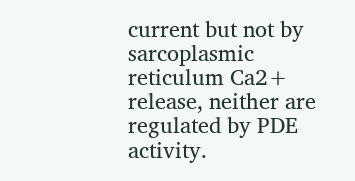current but not by sarcoplasmic reticulum Ca2+ release, neither are regulated by PDE activity.